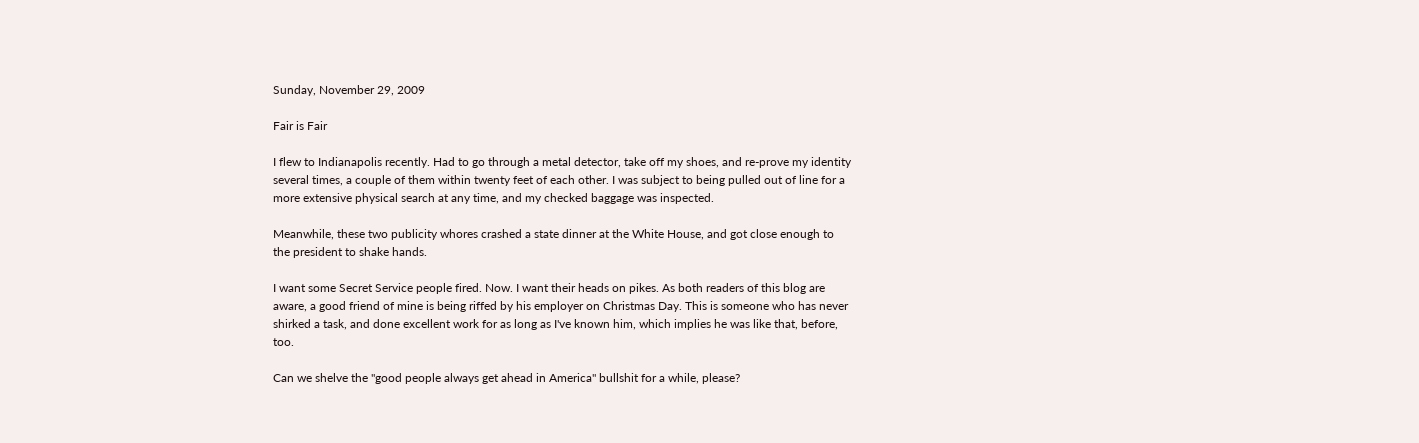Sunday, November 29, 2009

Fair is Fair

I flew to Indianapolis recently. Had to go through a metal detector, take off my shoes, and re-prove my identity several times, a couple of them within twenty feet of each other. I was subject to being pulled out of line for a more extensive physical search at any time, and my checked baggage was inspected.

Meanwhile, these two publicity whores crashed a state dinner at the White House, and got close enough to the president to shake hands.

I want some Secret Service people fired. Now. I want their heads on pikes. As both readers of this blog are aware, a good friend of mine is being riffed by his employer on Christmas Day. This is someone who has never shirked a task, and done excellent work for as long as I've known him, which implies he was like that, before, too.

Can we shelve the "good people always get ahead in America" bullshit for a while, please?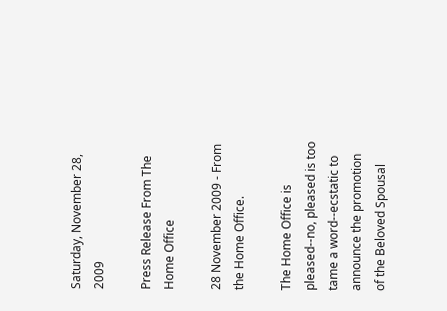Saturday, November 28, 2009

Press Release From The Home Office

28 November 2009 - From the Home Office.

The Home Office is pleased--no, pleased is too tame a word--ecstatic to announce the promotion of the Beloved Spousal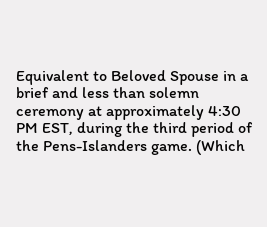Equivalent to Beloved Spouse in a brief and less than solemn ceremony at approximately 4:30 PM EST, during the third period of the Pens-Islanders game. (Which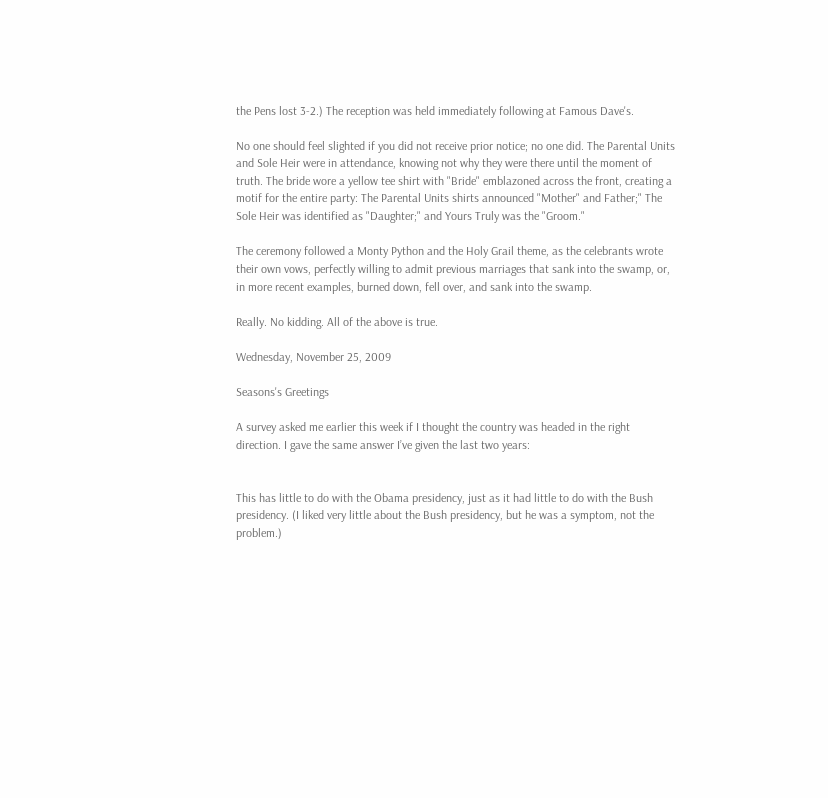the Pens lost 3-2.) The reception was held immediately following at Famous Dave's.

No one should feel slighted if you did not receive prior notice; no one did. The Parental Units and Sole Heir were in attendance, knowing not why they were there until the moment of truth. The bride wore a yellow tee shirt with "Bride" emblazoned across the front, creating a motif for the entire party: The Parental Units shirts announced "Mother" and Father;" The Sole Heir was identified as "Daughter;" and Yours Truly was the "Groom."

The ceremony followed a Monty Python and the Holy Grail theme, as the celebrants wrote their own vows, perfectly willing to admit previous marriages that sank into the swamp, or, in more recent examples, burned down, fell over, and sank into the swamp.

Really. No kidding. All of the above is true.

Wednesday, November 25, 2009

Seasons's Greetings

A survey asked me earlier this week if I thought the country was headed in the right direction. I gave the same answer I’ve given the last two years:


This has little to do with the Obama presidency, just as it had little to do with the Bush presidency. (I liked very little about the Bush presidency, but he was a symptom, not the problem.)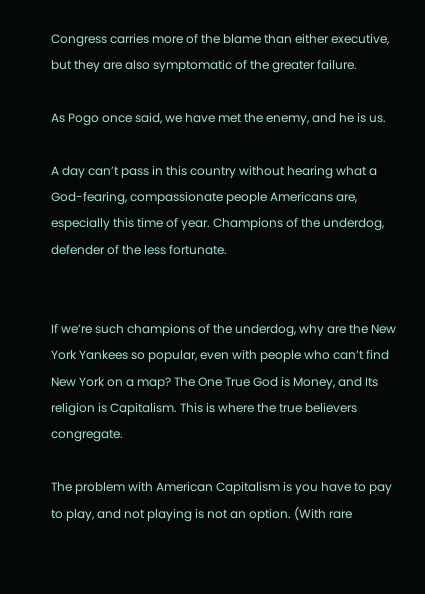Congress carries more of the blame than either executive, but they are also symptomatic of the greater failure.

As Pogo once said, we have met the enemy, and he is us.

A day can’t pass in this country without hearing what a God-fearing, compassionate people Americans are, especially this time of year. Champions of the underdog, defender of the less fortunate.


If we’re such champions of the underdog, why are the New York Yankees so popular, even with people who can’t find New York on a map? The One True God is Money, and Its religion is Capitalism. This is where the true believers congregate.

The problem with American Capitalism is you have to pay to play, and not playing is not an option. (With rare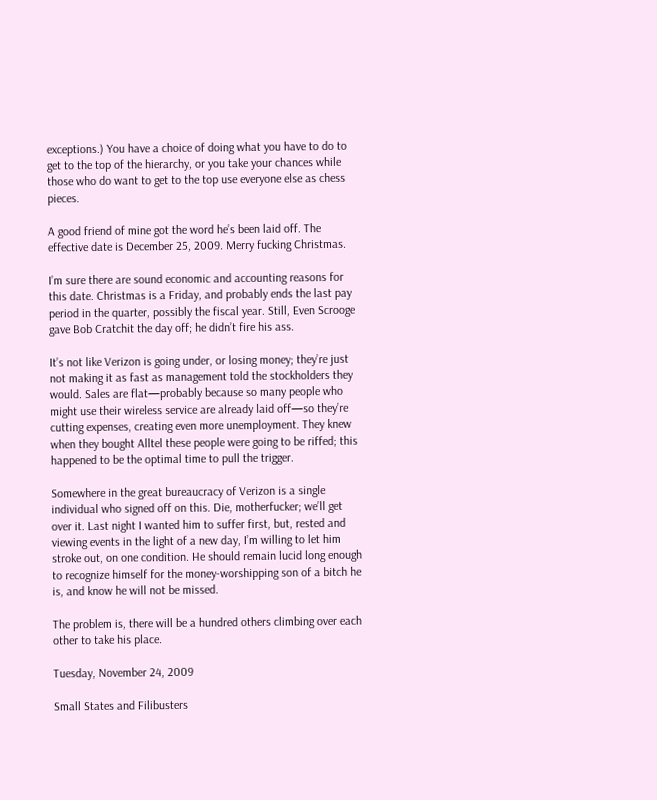exceptions.) You have a choice of doing what you have to do to get to the top of the hierarchy, or you take your chances while those who do want to get to the top use everyone else as chess pieces.

A good friend of mine got the word he’s been laid off. The effective date is December 25, 2009. Merry fucking Christmas.

I’m sure there are sound economic and accounting reasons for this date. Christmas is a Friday, and probably ends the last pay period in the quarter, possibly the fiscal year. Still, Even Scrooge gave Bob Cratchit the day off; he didn’t fire his ass.

It’s not like Verizon is going under, or losing money; they’re just not making it as fast as management told the stockholders they would. Sales are flat—probably because so many people who might use their wireless service are already laid off—so they’re cutting expenses, creating even more unemployment. They knew when they bought Alltel these people were going to be riffed; this happened to be the optimal time to pull the trigger.

Somewhere in the great bureaucracy of Verizon is a single individual who signed off on this. Die, motherfucker; we’ll get over it. Last night I wanted him to suffer first, but, rested and viewing events in the light of a new day, I’m willing to let him stroke out, on one condition. He should remain lucid long enough to recognize himself for the money-worshipping son of a bitch he is, and know he will not be missed.

The problem is, there will be a hundred others climbing over each other to take his place.

Tuesday, November 24, 2009

Small States and Filibusters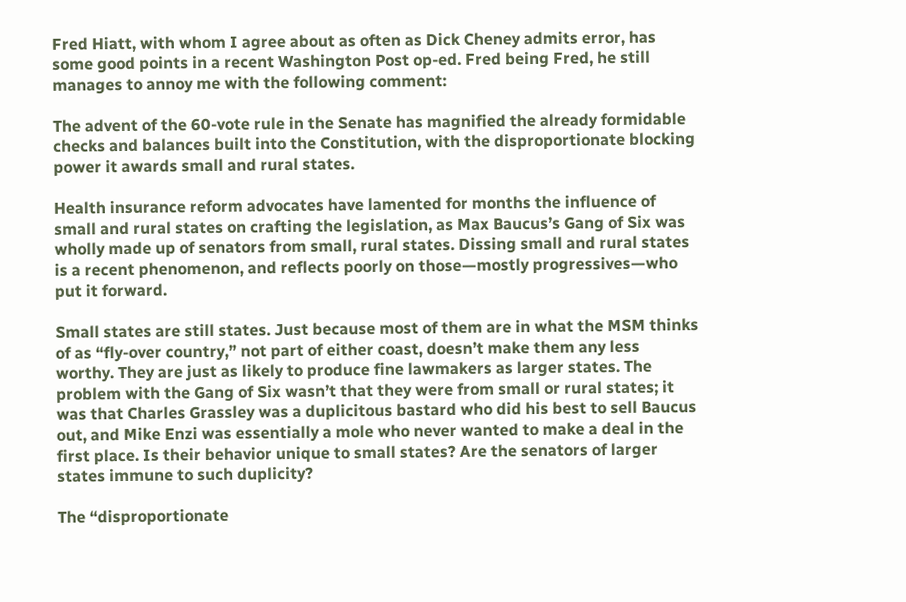Fred Hiatt, with whom I agree about as often as Dick Cheney admits error, has some good points in a recent Washington Post op-ed. Fred being Fred, he still manages to annoy me with the following comment:

The advent of the 60-vote rule in the Senate has magnified the already formidable checks and balances built into the Constitution, with the disproportionate blocking power it awards small and rural states.

Health insurance reform advocates have lamented for months the influence of small and rural states on crafting the legislation, as Max Baucus’s Gang of Six was wholly made up of senators from small, rural states. Dissing small and rural states is a recent phenomenon, and reflects poorly on those—mostly progressives—who put it forward.

Small states are still states. Just because most of them are in what the MSM thinks of as “fly-over country,” not part of either coast, doesn’t make them any less worthy. They are just as likely to produce fine lawmakers as larger states. The problem with the Gang of Six wasn’t that they were from small or rural states; it was that Charles Grassley was a duplicitous bastard who did his best to sell Baucus out, and Mike Enzi was essentially a mole who never wanted to make a deal in the first place. Is their behavior unique to small states? Are the senators of larger states immune to such duplicity?

The “disproportionate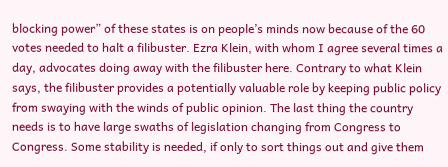blocking power” of these states is on people’s minds now because of the 60 votes needed to halt a filibuster. Ezra Klein, with whom I agree several times a day, advocates doing away with the filibuster here. Contrary to what Klein says, the filibuster provides a potentially valuable role by keeping public policy from swaying with the winds of public opinion. The last thing the country needs is to have large swaths of legislation changing from Congress to Congress. Some stability is needed, if only to sort things out and give them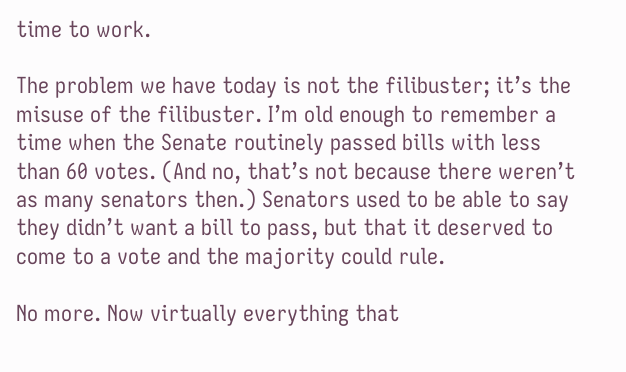time to work.

The problem we have today is not the filibuster; it’s the misuse of the filibuster. I’m old enough to remember a time when the Senate routinely passed bills with less than 60 votes. (And no, that’s not because there weren’t as many senators then.) Senators used to be able to say they didn’t want a bill to pass, but that it deserved to come to a vote and the majority could rule.

No more. Now virtually everything that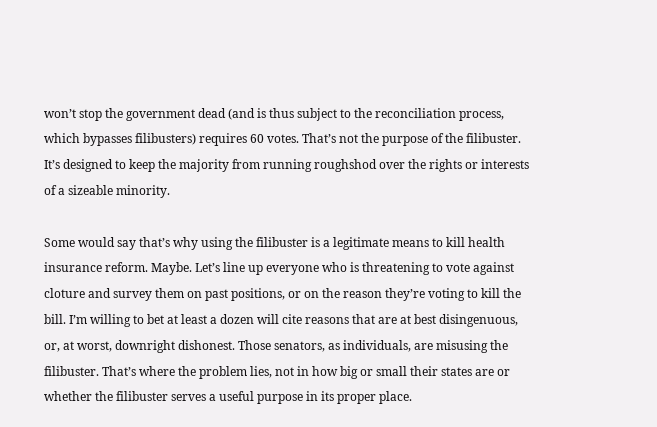won’t stop the government dead (and is thus subject to the reconciliation process, which bypasses filibusters) requires 60 votes. That’s not the purpose of the filibuster. It’s designed to keep the majority from running roughshod over the rights or interests of a sizeable minority.

Some would say that’s why using the filibuster is a legitimate means to kill health insurance reform. Maybe. Let’s line up everyone who is threatening to vote against cloture and survey them on past positions, or on the reason they’re voting to kill the bill. I’m willing to bet at least a dozen will cite reasons that are at best disingenuous, or, at worst, downright dishonest. Those senators, as individuals, are misusing the filibuster. That’s where the problem lies, not in how big or small their states are or whether the filibuster serves a useful purpose in its proper place.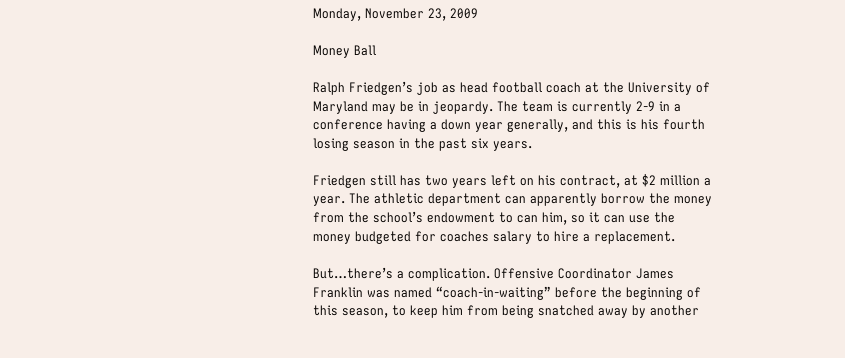Monday, November 23, 2009

Money Ball

Ralph Friedgen’s job as head football coach at the University of Maryland may be in jeopardy. The team is currently 2-9 in a conference having a down year generally, and this is his fourth losing season in the past six years.

Friedgen still has two years left on his contract, at $2 million a year. The athletic department can apparently borrow the money from the school’s endowment to can him, so it can use the money budgeted for coaches salary to hire a replacement.

But…there’s a complication. Offensive Coordinator James Franklin was named “coach-in-waiting” before the beginning of this season, to keep him from being snatched away by another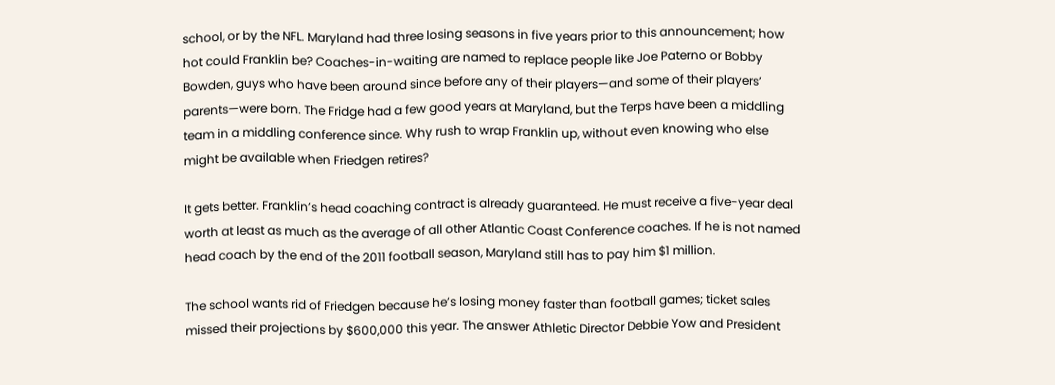school, or by the NFL. Maryland had three losing seasons in five years prior to this announcement; how hot could Franklin be? Coaches-in-waiting are named to replace people like Joe Paterno or Bobby Bowden, guys who have been around since before any of their players—and some of their players’ parents—were born. The Fridge had a few good years at Maryland, but the Terps have been a middling team in a middling conference since. Why rush to wrap Franklin up, without even knowing who else might be available when Friedgen retires?

It gets better. Franklin’s head coaching contract is already guaranteed. He must receive a five-year deal worth at least as much as the average of all other Atlantic Coast Conference coaches. If he is not named head coach by the end of the 2011 football season, Maryland still has to pay him $1 million.

The school wants rid of Friedgen because he’s losing money faster than football games; ticket sales missed their projections by $600,000 this year. The answer Athletic Director Debbie Yow and President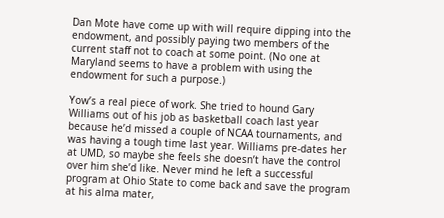Dan Mote have come up with will require dipping into the endowment, and possibly paying two members of the current staff not to coach at some point. (No one at Maryland seems to have a problem with using the endowment for such a purpose.)

Yow’s a real piece of work. She tried to hound Gary Williams out of his job as basketball coach last year because he’d missed a couple of NCAA tournaments, and was having a tough time last year. Williams pre-dates her at UMD, so maybe she feels she doesn’t have the control over him she’d like. Never mind he left a successful program at Ohio State to come back and save the program at his alma mater,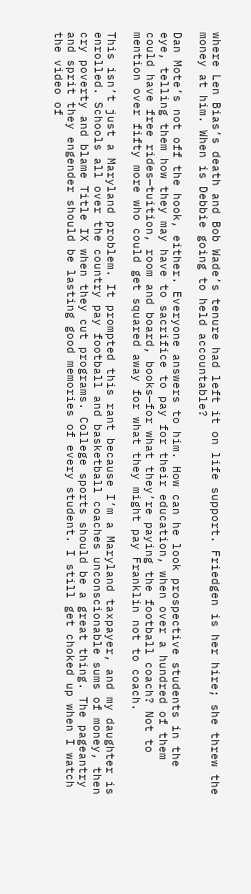where Len Bias’s death and Bob Wade’s tenure had left it on life support. Friedgen is her hire; she threw the money at him. When is Debbie going to held accountable?

Dan Mote’s not off the hook, either. Everyone answers to him. How can he look prospective students in the eye, telling them how they may have to sacrifice to pay for their education, when over a hundred of them could have free rides—tuition, room and board, books—for what they’re paying the football coach? Not to mention over fifty more who could get squared away for what they might pay Franklin not to coach.

This isn’t just a Maryland problem. It prompted this rant because I’m a Maryland taxpayer, and my daughter is enrolled. Schools all over the country pay football and basketball coaches unconscionable sums of money, then cry poverty and blame Title IX when they cut programs. College sports should be a great thing. The pageantry and sprit they engender should be lasting good memories of every student. I still get choked up when I watch the video of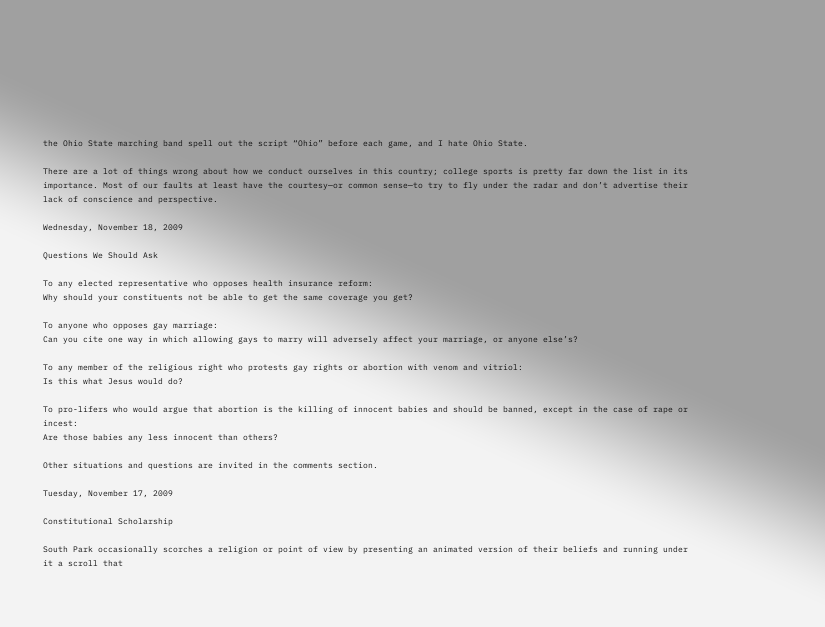the Ohio State marching band spell out the script “Ohio” before each game, and I hate Ohio State.

There are a lot of things wrong about how we conduct ourselves in this country; college sports is pretty far down the list in its importance. Most of our faults at least have the courtesy—or common sense—to try to fly under the radar and don’t advertise their lack of conscience and perspective.

Wednesday, November 18, 2009

Questions We Should Ask

To any elected representative who opposes health insurance reform:
Why should your constituents not be able to get the same coverage you get?

To anyone who opposes gay marriage:
Can you cite one way in which allowing gays to marry will adversely affect your marriage, or anyone else’s?

To any member of the religious right who protests gay rights or abortion with venom and vitriol:
Is this what Jesus would do?

To pro-lifers who would argue that abortion is the killing of innocent babies and should be banned, except in the case of rape or incest:
Are those babies any less innocent than others?

Other situations and questions are invited in the comments section.

Tuesday, November 17, 2009

Constitutional Scholarship

South Park occasionally scorches a religion or point of view by presenting an animated version of their beliefs and running under it a scroll that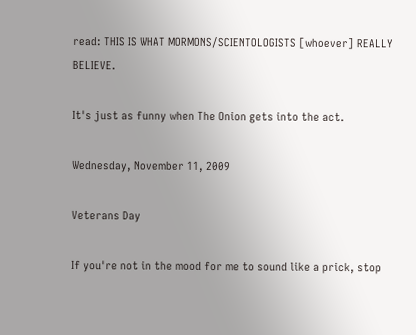read: THIS IS WHAT MORMONS/SCIENTOLOGISTS [whoever] REALLY BELIEVE.

It's just as funny when The Onion gets into the act.

Wednesday, November 11, 2009

Veterans Day

If you're not in the mood for me to sound like a prick, stop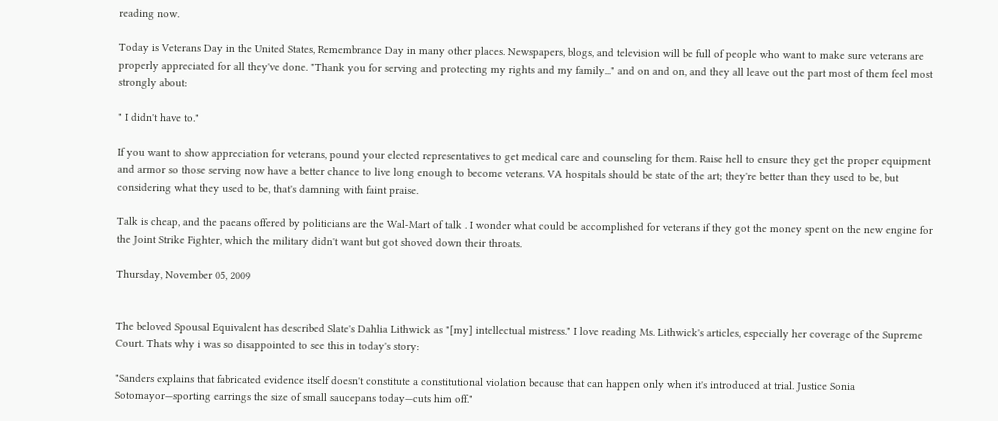reading now.

Today is Veterans Day in the United States, Remembrance Day in many other places. Newspapers, blogs, and television will be full of people who want to make sure veterans are properly appreciated for all they've done. "Thank you for serving and protecting my rights and my family..." and on and on, and they all leave out the part most of them feel most strongly about:

" I didn't have to."

If you want to show appreciation for veterans, pound your elected representatives to get medical care and counseling for them. Raise hell to ensure they get the proper equipment and armor so those serving now have a better chance to live long enough to become veterans. VA hospitals should be state of the art; they're better than they used to be, but considering what they used to be, that's damning with faint praise.

Talk is cheap, and the paeans offered by politicians are the Wal-Mart of talk . I wonder what could be accomplished for veterans if they got the money spent on the new engine for the Joint Strike Fighter, which the military didn't want but got shoved down their throats.

Thursday, November 05, 2009


The beloved Spousal Equivalent has described Slate's Dahlia Lithwick as "[my] intellectual mistress." I love reading Ms. Lithwick's articles, especially her coverage of the Supreme Court. Thats why i was so disappointed to see this in today's story:

"Sanders explains that fabricated evidence itself doesn't constitute a constitutional violation because that can happen only when it's introduced at trial. Justice Sonia Sotomayor—sporting earrings the size of small saucepans today—cuts him off."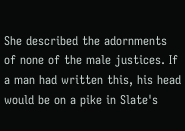She described the adornments of none of the male justices. If a man had written this, his head would be on a pike in Slate's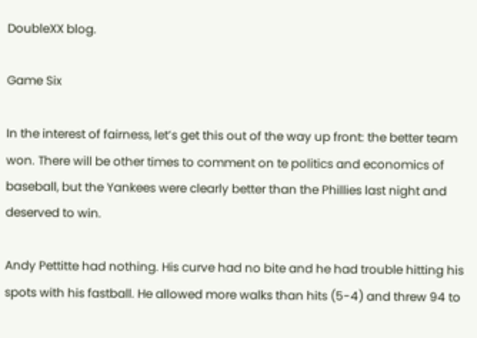DoubleXX blog.

Game Six

In the interest of fairness, let’s get this out of the way up front: the better team won. There will be other times to comment on te politics and economics of baseball, but the Yankees were clearly better than the Phillies last night and deserved to win.

Andy Pettitte had nothing. His curve had no bite and he had trouble hitting his spots with his fastball. He allowed more walks than hits (5-4) and threw 94 to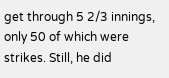get through 5 2/3 innings, only 50 of which were strikes. Still, he did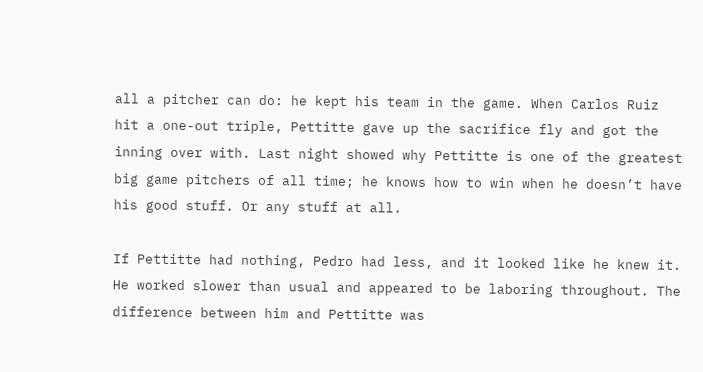all a pitcher can do: he kept his team in the game. When Carlos Ruiz hit a one-out triple, Pettitte gave up the sacrifice fly and got the inning over with. Last night showed why Pettitte is one of the greatest big game pitchers of all time; he knows how to win when he doesn’t have his good stuff. Or any stuff at all.

If Pettitte had nothing, Pedro had less, and it looked like he knew it. He worked slower than usual and appeared to be laboring throughout. The difference between him and Pettitte was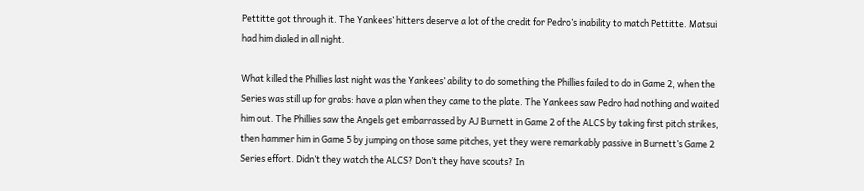Pettitte got through it. The Yankees’ hitters deserve a lot of the credit for Pedro’s inability to match Pettitte. Matsui had him dialed in all night.

What killed the Phillies last night was the Yankees’ ability to do something the Phillies failed to do in Game 2, when the Series was still up for grabs: have a plan when they came to the plate. The Yankees saw Pedro had nothing and waited him out. The Phillies saw the Angels get embarrassed by AJ Burnett in Game 2 of the ALCS by taking first pitch strikes, then hammer him in Game 5 by jumping on those same pitches, yet they were remarkably passive in Burnett’s Game 2 Series effort. Didn’t they watch the ALCS? Don’t they have scouts? In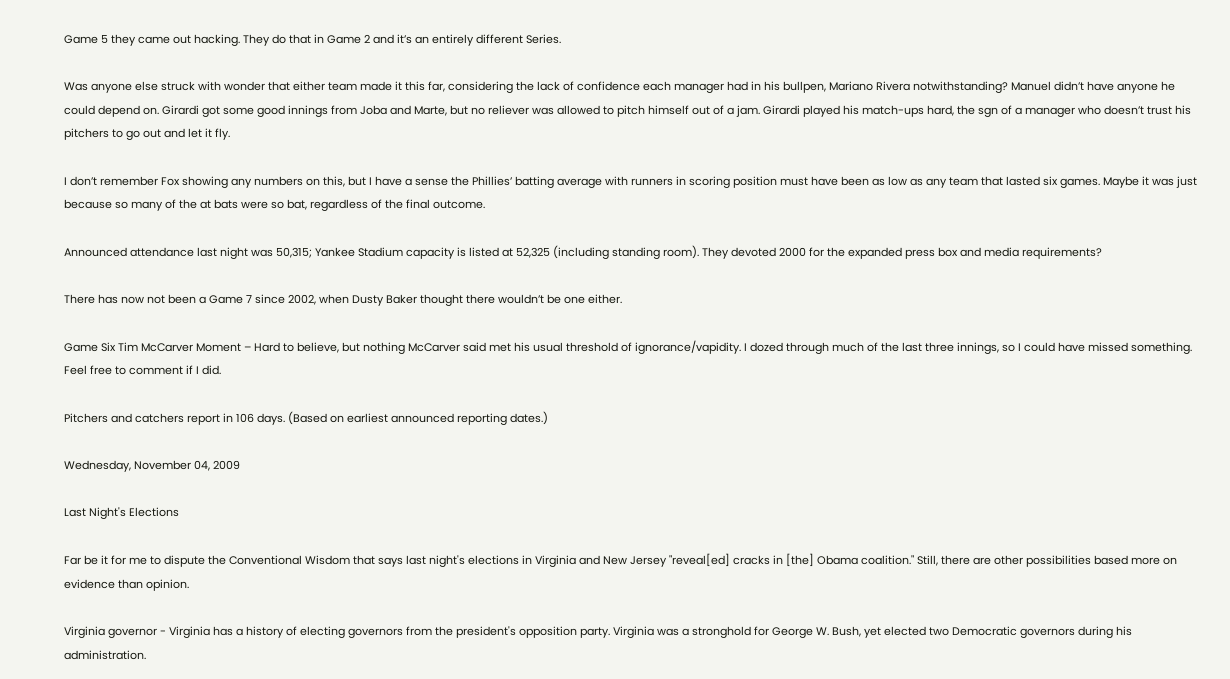Game 5 they came out hacking. They do that in Game 2 and it’s an entirely different Series.

Was anyone else struck with wonder that either team made it this far, considering the lack of confidence each manager had in his bullpen, Mariano Rivera notwithstanding? Manuel didn’t have anyone he could depend on. Girardi got some good innings from Joba and Marte, but no reliever was allowed to pitch himself out of a jam. Girardi played his match-ups hard, the sgn of a manager who doesn’t trust his pitchers to go out and let it fly.

I don’t remember Fox showing any numbers on this, but I have a sense the Phillies’ batting average with runners in scoring position must have been as low as any team that lasted six games. Maybe it was just because so many of the at bats were so bat, regardless of the final outcome.

Announced attendance last night was 50,315; Yankee Stadium capacity is listed at 52,325 (including standing room). They devoted 2000 for the expanded press box and media requirements?

There has now not been a Game 7 since 2002, when Dusty Baker thought there wouldn’t be one either.

Game Six Tim McCarver Moment – Hard to believe, but nothing McCarver said met his usual threshold of ignorance/vapidity. I dozed through much of the last three innings, so I could have missed something. Feel free to comment if I did.

Pitchers and catchers report in 106 days. (Based on earliest announced reporting dates.)

Wednesday, November 04, 2009

Last Night's Elections

Far be it for me to dispute the Conventional Wisdom that says last night's elections in Virginia and New Jersey "reveal[ed] cracks in [the] Obama coalition." Still, there are other possibilities based more on evidence than opinion.

Virginia governor - Virginia has a history of electing governors from the president's opposition party. Virginia was a stronghold for George W. Bush, yet elected two Democratic governors during his administration.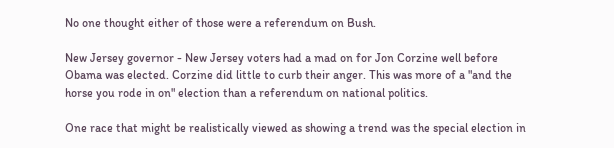No one thought either of those were a referendum on Bush.

New Jersey governor - New Jersey voters had a mad on for Jon Corzine well before Obama was elected. Corzine did little to curb their anger. This was more of a "and the horse you rode in on" election than a referendum on national politics.

One race that might be realistically viewed as showing a trend was the special election in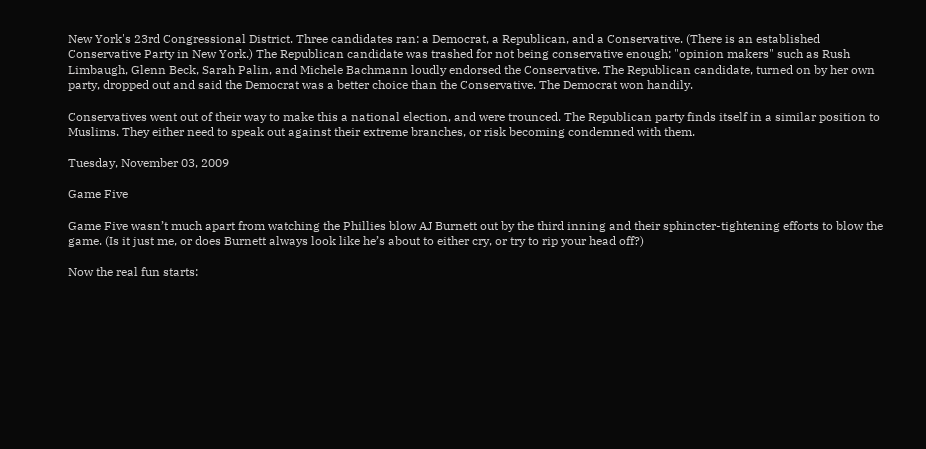New York's 23rd Congressional District. Three candidates ran: a Democrat, a Republican, and a Conservative. (There is an established Conservative Party in New York.) The Republican candidate was trashed for not being conservative enough; "opinion makers" such as Rush Limbaugh, Glenn Beck, Sarah Palin, and Michele Bachmann loudly endorsed the Conservative. The Republican candidate, turned on by her own party, dropped out and said the Democrat was a better choice than the Conservative. The Democrat won handily.

Conservatives went out of their way to make this a national election, and were trounced. The Republican party finds itself in a similar position to Muslims. They either need to speak out against their extreme branches, or risk becoming condemned with them.

Tuesday, November 03, 2009

Game Five

Game Five wasn’t much apart from watching the Phillies blow AJ Burnett out by the third inning and their sphincter-tightening efforts to blow the game. (Is it just me, or does Burnett always look like he’s about to either cry, or try to rip your head off?)

Now the real fun starts: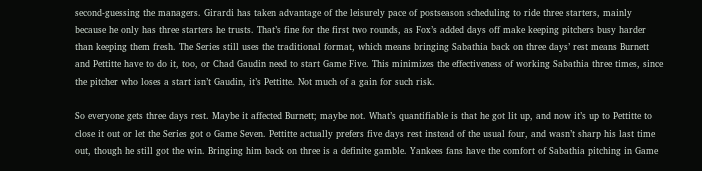second-guessing the managers. Girardi has taken advantage of the leisurely pace of postseason scheduling to ride three starters, mainly because he only has three starters he trusts. That’s fine for the first two rounds, as Fox’s added days off make keeping pitchers busy harder than keeping them fresh. The Series still uses the traditional format, which means bringing Sabathia back on three days’ rest means Burnett and Pettitte have to do it, too, or Chad Gaudin need to start Game Five. This minimizes the effectiveness of working Sabathia three times, since the pitcher who loses a start isn’t Gaudin, it’s Pettitte. Not much of a gain for such risk.

So everyone gets three days rest. Maybe it affected Burnett; maybe not. What’s quantifiable is that he got lit up, and now it’s up to Pettitte to close it out or let the Series got o Game Seven. Pettitte actually prefers five days rest instead of the usual four, and wasn’t sharp his last time out, though he still got the win. Bringing him back on three is a definite gamble. Yankees fans have the comfort of Sabathia pitching in Game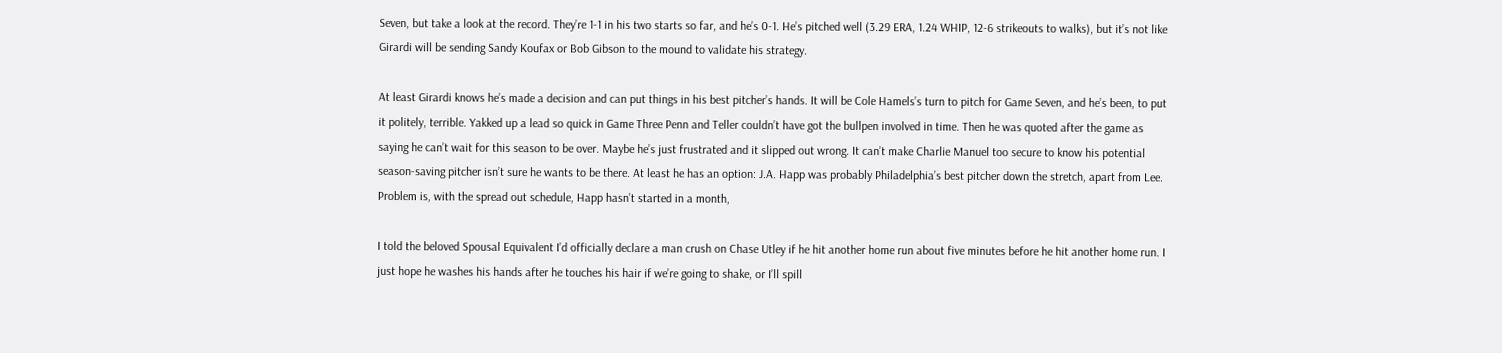Seven, but take a look at the record. They’re 1-1 in his two starts so far, and he’s 0-1. He’s pitched well (3.29 ERA, 1.24 WHIP, 12-6 strikeouts to walks), but it’s not like Girardi will be sending Sandy Koufax or Bob Gibson to the mound to validate his strategy.

At least Girardi knows he’s made a decision and can put things in his best pitcher’s hands. It will be Cole Hamels’s turn to pitch for Game Seven, and he’s been, to put it politely, terrible. Yakked up a lead so quick in Game Three Penn and Teller couldn’t have got the bullpen involved in time. Then he was quoted after the game as saying he can’t wait for this season to be over. Maybe he’s just frustrated and it slipped out wrong. It can’t make Charlie Manuel too secure to know his potential season-saving pitcher isn’t sure he wants to be there. At least he has an option: J.A. Happ was probably Philadelphia’s best pitcher down the stretch, apart from Lee. Problem is, with the spread out schedule, Happ hasn’t started in a month,

I told the beloved Spousal Equivalent I’d officially declare a man crush on Chase Utley if he hit another home run about five minutes before he hit another home run. I just hope he washes his hands after he touches his hair if we’re going to shake, or I’ll spill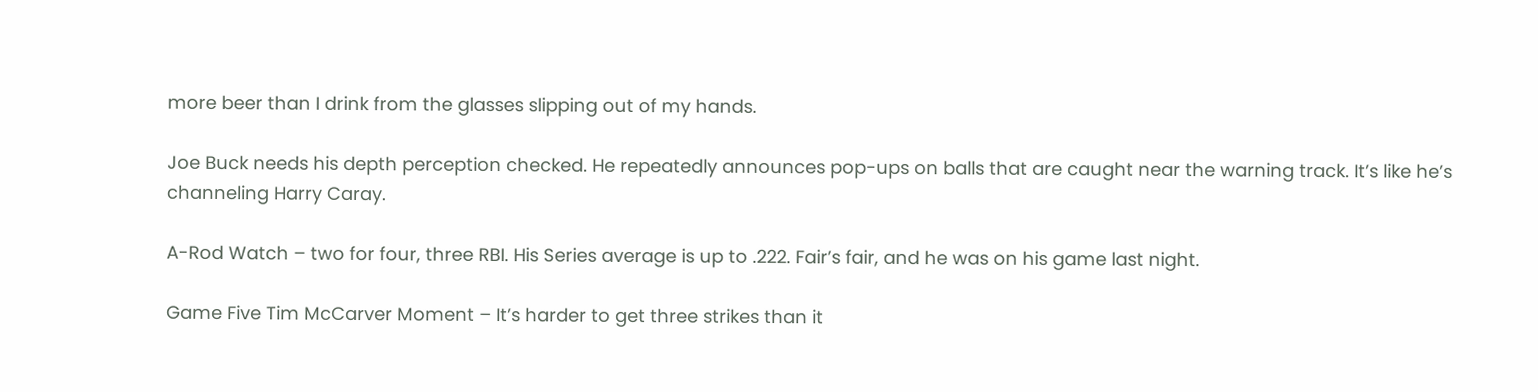more beer than I drink from the glasses slipping out of my hands.

Joe Buck needs his depth perception checked. He repeatedly announces pop-ups on balls that are caught near the warning track. It’s like he’s channeling Harry Caray.

A-Rod Watch – two for four, three RBI. His Series average is up to .222. Fair’s fair, and he was on his game last night.

Game Five Tim McCarver Moment – It’s harder to get three strikes than it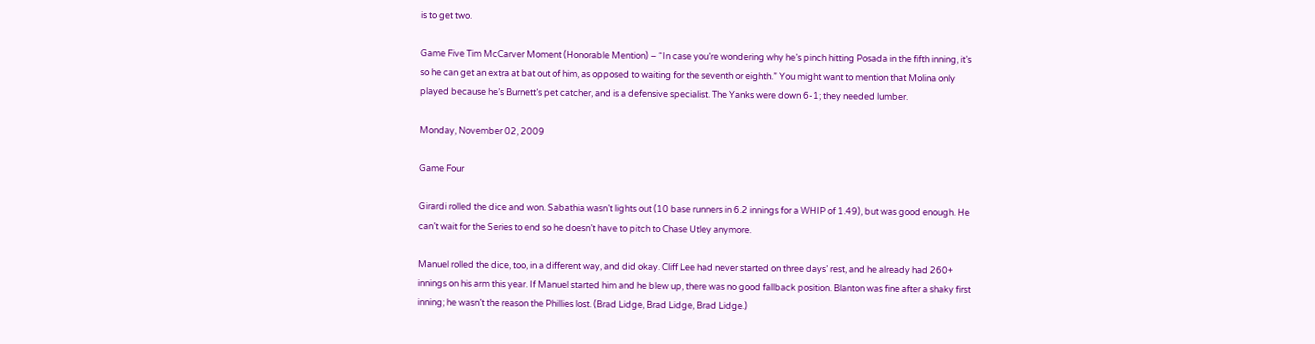is to get two.

Game Five Tim McCarver Moment (Honorable Mention) – “In case you’re wondering why he’s pinch hitting Posada in the fifth inning, it’s so he can get an extra at bat out of him, as opposed to waiting for the seventh or eighth.” You might want to mention that Molina only played because he’s Burnett’s pet catcher, and is a defensive specialist. The Yanks were down 6-1; they needed lumber.

Monday, November 02, 2009

Game Four

Girardi rolled the dice and won. Sabathia wasn’t lights out (10 base runners in 6.2 innings for a WHIP of 1.49), but was good enough. He can’t wait for the Series to end so he doesn’t have to pitch to Chase Utley anymore.

Manuel rolled the dice, too, in a different way, and did okay. Cliff Lee had never started on three days’ rest, and he already had 260+ innings on his arm this year. If Manuel started him and he blew up, there was no good fallback position. Blanton was fine after a shaky first inning; he wasn’t the reason the Phillies lost. (Brad Lidge, Brad Lidge, Brad Lidge.)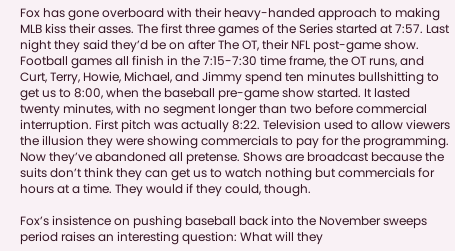Fox has gone overboard with their heavy-handed approach to making MLB kiss their asses. The first three games of the Series started at 7:57. Last night they said they’d be on after The OT, their NFL post-game show. Football games all finish in the 7:15-7:30 time frame, the OT runs, and Curt, Terry, Howie, Michael, and Jimmy spend ten minutes bullshitting to get us to 8:00, when the baseball pre-game show started. It lasted twenty minutes, with no segment longer than two before commercial interruption. First pitch was actually 8:22. Television used to allow viewers the illusion they were showing commercials to pay for the programming. Now they’ve abandoned all pretense. Shows are broadcast because the suits don’t think they can get us to watch nothing but commercials for hours at a time. They would if they could, though.

Fox’s insistence on pushing baseball back into the November sweeps period raises an interesting question: What will they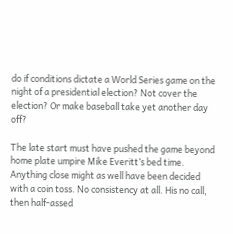do if conditions dictate a World Series game on the night of a presidential election? Not cover the election? Or make baseball take yet another day off?

The late start must have pushed the game beyond home plate umpire Mike Everitt’s bed time. Anything close might as well have been decided with a coin toss. No consistency at all. His no call, then half-assed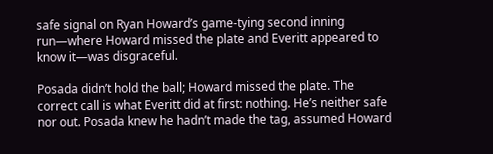safe signal on Ryan Howard’s game-tying second inning run—where Howard missed the plate and Everitt appeared to know it—was disgraceful.

Posada didn’t hold the ball; Howard missed the plate. The correct call is what Everitt did at first: nothing. He’s neither safe nor out. Posada knew he hadn’t made the tag, assumed Howard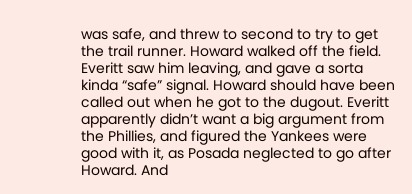was safe, and threw to second to try to get the trail runner. Howard walked off the field. Everitt saw him leaving, and gave a sorta kinda “safe” signal. Howard should have been called out when he got to the dugout. Everitt apparently didn’t want a big argument from the Phillies, and figured the Yankees were good with it, as Posada neglected to go after Howard. And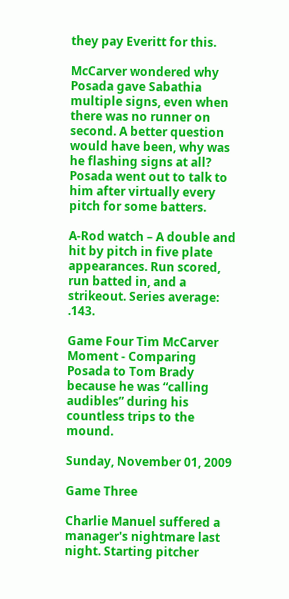they pay Everitt for this.

McCarver wondered why Posada gave Sabathia multiple signs, even when there was no runner on second. A better question would have been, why was he flashing signs at all? Posada went out to talk to him after virtually every pitch for some batters.

A-Rod watch – A double and hit by pitch in five plate appearances. Run scored, run batted in, and a strikeout. Series average: .143.

Game Four Tim McCarver Moment - Comparing Posada to Tom Brady because he was “calling audibles” during his countless trips to the mound.

Sunday, November 01, 2009

Game Three

Charlie Manuel suffered a manager's nightmare last night. Starting pitcher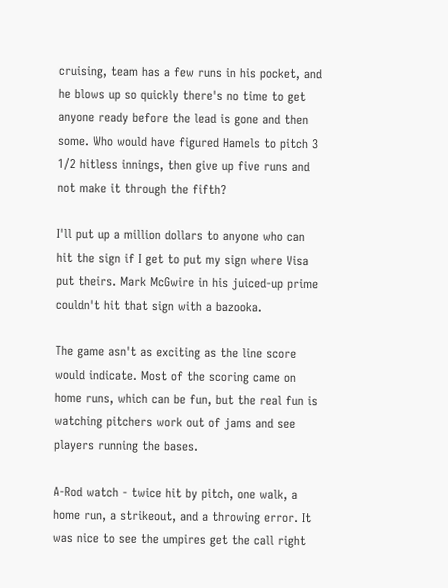cruising, team has a few runs in his pocket, and he blows up so quickly there's no time to get anyone ready before the lead is gone and then some. Who would have figured Hamels to pitch 3 1/2 hitless innings, then give up five runs and not make it through the fifth?

I'll put up a million dollars to anyone who can hit the sign if I get to put my sign where Visa put theirs. Mark McGwire in his juiced-up prime couldn't hit that sign with a bazooka.

The game asn't as exciting as the line score would indicate. Most of the scoring came on home runs, which can be fun, but the real fun is watching pitchers work out of jams and see players running the bases.

A-Rod watch - twice hit by pitch, one walk, a home run, a strikeout, and a throwing error. It was nice to see the umpires get the call right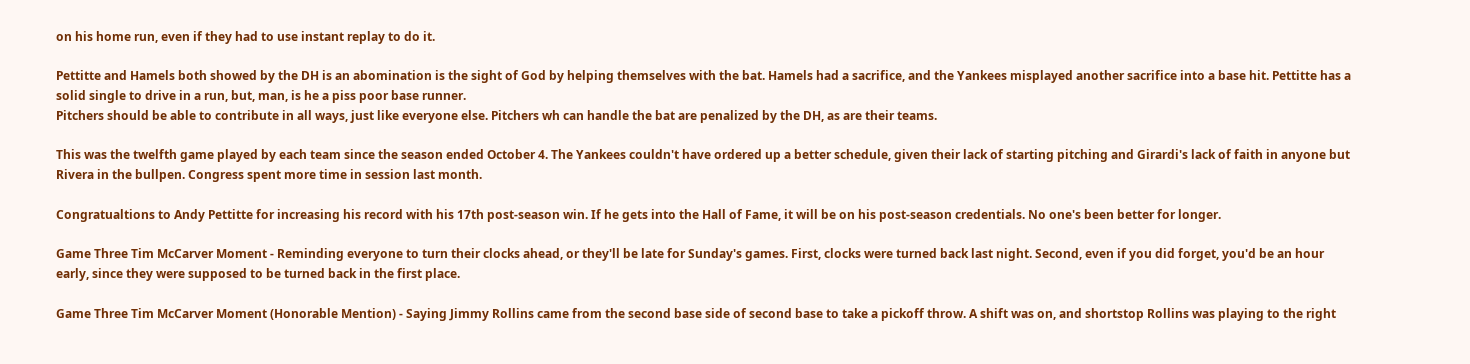on his home run, even if they had to use instant replay to do it.

Pettitte and Hamels both showed by the DH is an abomination is the sight of God by helping themselves with the bat. Hamels had a sacrifice, and the Yankees misplayed another sacrifice into a base hit. Pettitte has a solid single to drive in a run, but, man, is he a piss poor base runner.
Pitchers should be able to contribute in all ways, just like everyone else. Pitchers wh can handle the bat are penalized by the DH, as are their teams.

This was the twelfth game played by each team since the season ended October 4. The Yankees couldn't have ordered up a better schedule, given their lack of starting pitching and Girardi's lack of faith in anyone but Rivera in the bullpen. Congress spent more time in session last month.

Congratualtions to Andy Pettitte for increasing his record with his 17th post-season win. If he gets into the Hall of Fame, it will be on his post-season credentials. No one's been better for longer.

Game Three Tim McCarver Moment - Reminding everyone to turn their clocks ahead, or they'll be late for Sunday's games. First, clocks were turned back last night. Second, even if you did forget, you'd be an hour early, since they were supposed to be turned back in the first place.

Game Three Tim McCarver Moment (Honorable Mention) - Saying Jimmy Rollins came from the second base side of second base to take a pickoff throw. A shift was on, and shortstop Rollins was playing to the right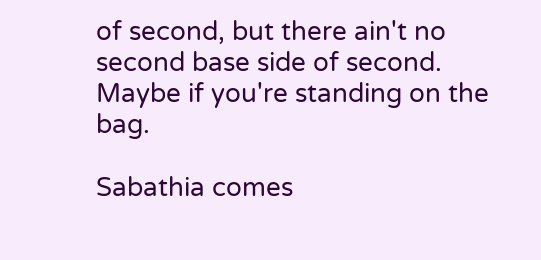of second, but there ain't no second base side of second. Maybe if you're standing on the bag.

Sabathia comes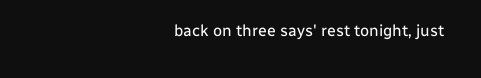back on three says' rest tonight, just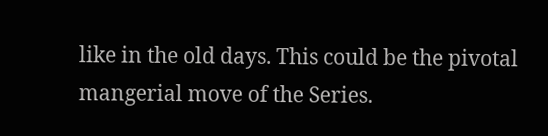like in the old days. This could be the pivotal mangerial move of the Series.